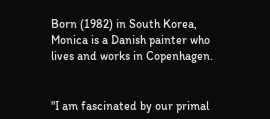Born (1982) in South Korea, Monica is a Danish painter who lives and works in Copenhagen.


"I am fascinated by our primal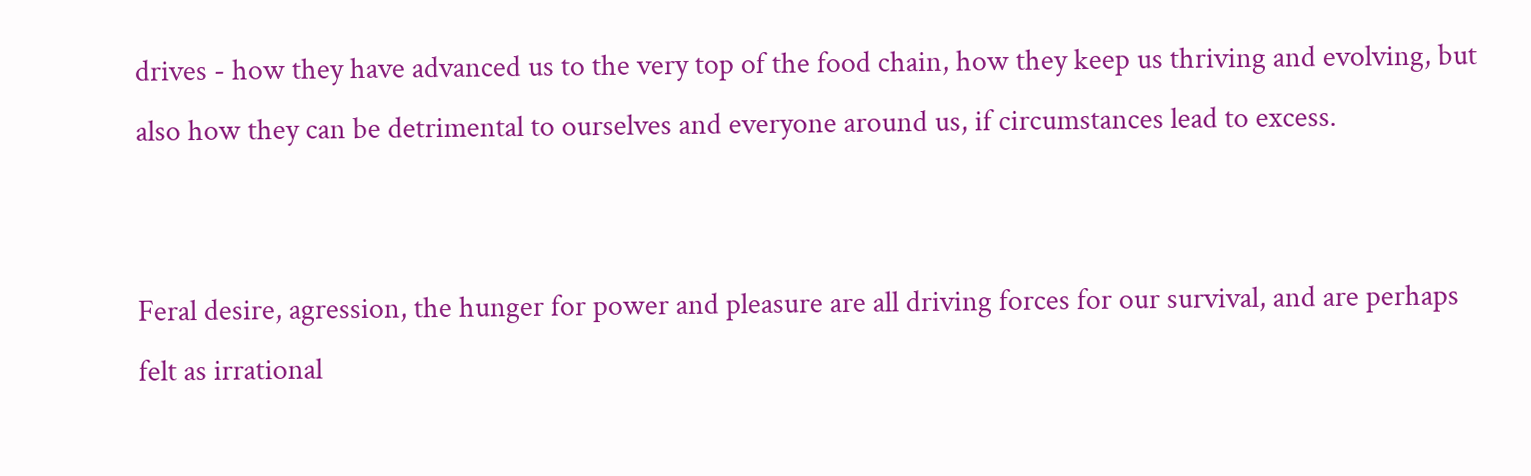drives - how they have advanced us to the very top of the food chain, how they keep us thriving and evolving, but also how they can be detrimental to ourselves and everyone around us, if circumstances lead to excess.


Feral desire, agression, the hunger for power and pleasure are all driving forces for our survival, and are perhaps felt as irrational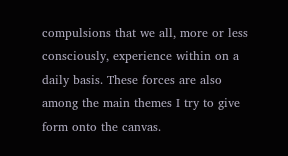compulsions that we all, more or less consciously, experience within on a daily basis. These forces are also among the main themes I try to give form onto the canvas.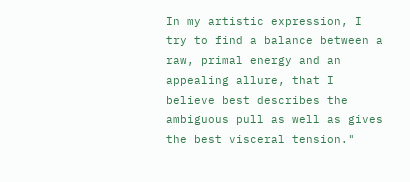In my artistic expression, I try to find a balance between a raw, primal energy and an appealing allure, that I believe best describes the ambiguous pull as well as gives the best visceral tension."